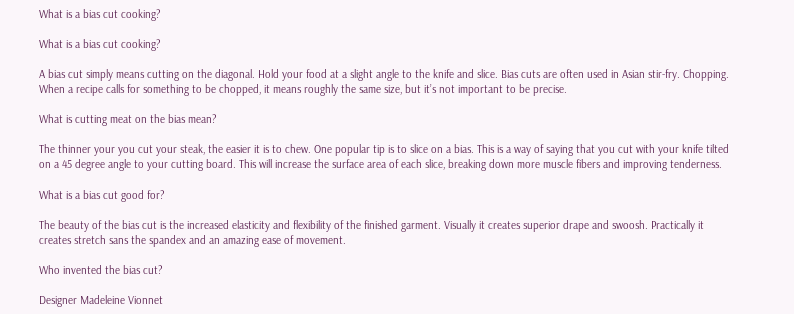What is a bias cut cooking?

What is a bias cut cooking?

A bias cut simply means cutting on the diagonal. Hold your food at a slight angle to the knife and slice. Bias cuts are often used in Asian stir-fry. Chopping. When a recipe calls for something to be chopped, it means roughly the same size, but it’s not important to be precise.

What is cutting meat on the bias mean?

The thinner your you cut your steak, the easier it is to chew. One popular tip is to slice on a bias. This is a way of saying that you cut with your knife tilted on a 45 degree angle to your cutting board. This will increase the surface area of each slice, breaking down more muscle fibers and improving tenderness.

What is a bias cut good for?

The beauty of the bias cut is the increased elasticity and flexibility of the finished garment. Visually it creates superior drape and swoosh. Practically it creates stretch sans the spandex and an amazing ease of movement.

Who invented the bias cut?

Designer Madeleine Vionnet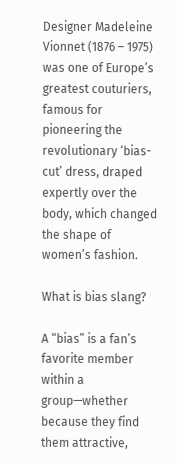Designer Madeleine Vionnet (1876 – 1975) was one of Europe’s greatest couturiers, famous for pioneering the revolutionary ‘bias-cut’ dress, draped expertly over the body, which changed the shape of women’s fashion.

What is bias slang?

A “bias” is a fan’s favorite member within a group—whether because they find them attractive,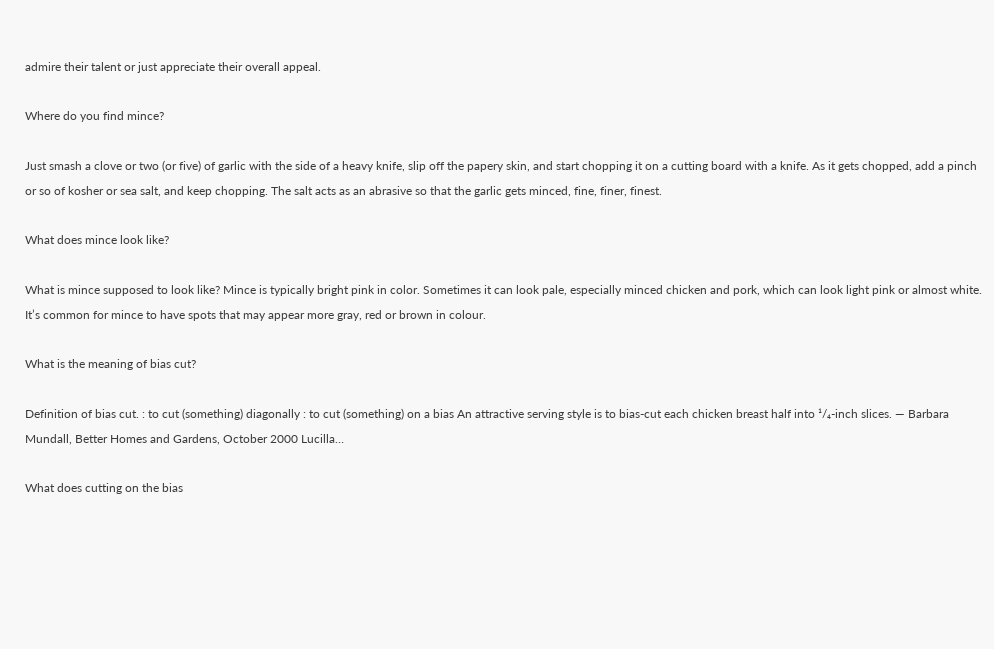admire their talent or just appreciate their overall appeal.

Where do you find mince?

Just smash a clove or two (or five) of garlic with the side of a heavy knife, slip off the papery skin, and start chopping it on a cutting board with a knife. As it gets chopped, add a pinch or so of kosher or sea salt, and keep chopping. The salt acts as an abrasive so that the garlic gets minced, fine, finer, finest.

What does mince look like?

What is mince supposed to look like? Mince is typically bright pink in color. Sometimes it can look pale, especially minced chicken and pork, which can look light pink or almost white. It’s common for mince to have spots that may appear more gray, red or brown in colour.

What is the meaning of bias cut?

Definition of bias cut. : to cut (something) diagonally : to cut (something) on a bias An attractive serving style is to bias-cut each chicken breast half into ¹/₄-inch slices. — Barbara Mundall, Better Homes and Gardens, October 2000 Lucilla…

What does cutting on the bias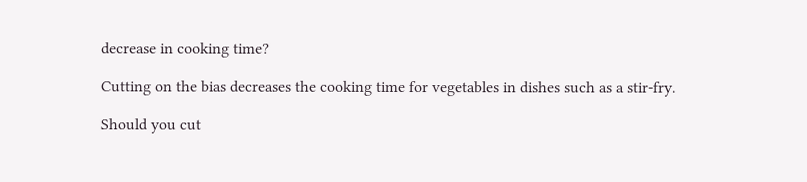decrease in cooking time?

Cutting on the bias decreases the cooking time for vegetables in dishes such as a stir-fry.

Should you cut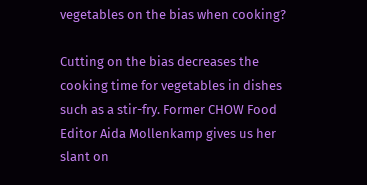vegetables on the bias when cooking?

Cutting on the bias decreases the cooking time for vegetables in dishes such as a stir-fry. Former CHOW Food Editor Aida Mollenkamp gives us her slant on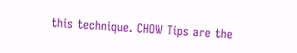this technique. CHOW Tips are the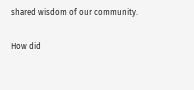shared wisdom of our community.

How did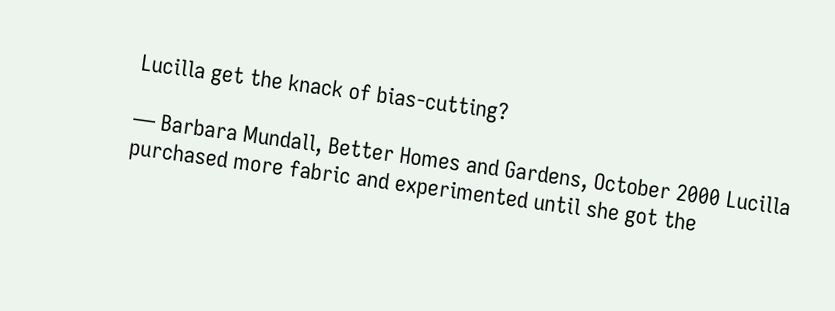Lucilla get the knack of bias-cutting?

— Barbara Mundall, Better Homes and Gardens, October 2000 Lucilla purchased more fabric and experimented until she got the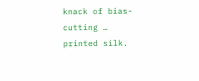knack of bias-cutting … printed silk.